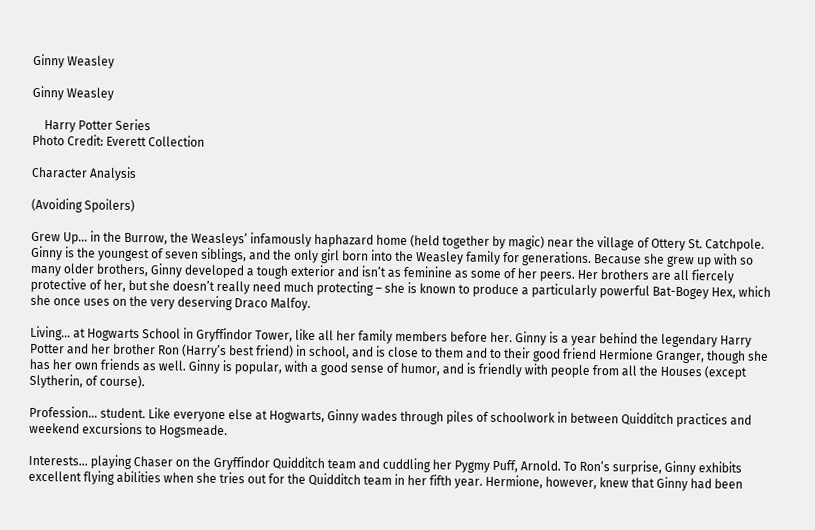Ginny Weasley

Ginny Weasley

    Harry Potter Series
Photo Credit: Everett Collection

Character Analysis

(Avoiding Spoilers)

Grew Up… in the Burrow, the Weasleys’ infamously haphazard home (held together by magic) near the village of Ottery St. Catchpole. Ginny is the youngest of seven siblings, and the only girl born into the Weasley family for generations. Because she grew up with so many older brothers, Ginny developed a tough exterior and isn’t as feminine as some of her peers. Her brothers are all fiercely protective of her, but she doesn’t really need much protecting – she is known to produce a particularly powerful Bat-Bogey Hex, which she once uses on the very deserving Draco Malfoy.

Living… at Hogwarts School in Gryffindor Tower, like all her family members before her. Ginny is a year behind the legendary Harry Potter and her brother Ron (Harry’s best friend) in school, and is close to them and to their good friend Hermione Granger, though she has her own friends as well. Ginny is popular, with a good sense of humor, and is friendly with people from all the Houses (except Slytherin, of course).

Profession… student. Like everyone else at Hogwarts, Ginny wades through piles of schoolwork in between Quidditch practices and weekend excursions to Hogsmeade.

Interests… playing Chaser on the Gryffindor Quidditch team and cuddling her Pygmy Puff, Arnold. To Ron’s surprise, Ginny exhibits excellent flying abilities when she tries out for the Quidditch team in her fifth year. Hermione, however, knew that Ginny had been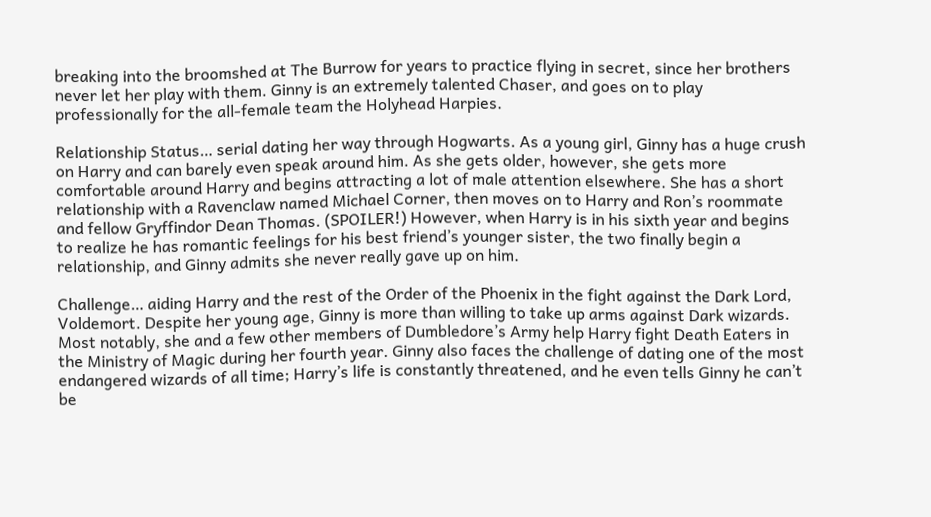breaking into the broomshed at The Burrow for years to practice flying in secret, since her brothers never let her play with them. Ginny is an extremely talented Chaser, and goes on to play professionally for the all-female team the Holyhead Harpies.

Relationship Status… serial dating her way through Hogwarts. As a young girl, Ginny has a huge crush on Harry and can barely even speak around him. As she gets older, however, she gets more comfortable around Harry and begins attracting a lot of male attention elsewhere. She has a short relationship with a Ravenclaw named Michael Corner, then moves on to Harry and Ron’s roommate and fellow Gryffindor Dean Thomas. (SPOILER!) However, when Harry is in his sixth year and begins to realize he has romantic feelings for his best friend’s younger sister, the two finally begin a relationship, and Ginny admits she never really gave up on him.

Challenge… aiding Harry and the rest of the Order of the Phoenix in the fight against the Dark Lord, Voldemort. Despite her young age, Ginny is more than willing to take up arms against Dark wizards. Most notably, she and a few other members of Dumbledore’s Army help Harry fight Death Eaters in the Ministry of Magic during her fourth year. Ginny also faces the challenge of dating one of the most endangered wizards of all time; Harry’s life is constantly threatened, and he even tells Ginny he can’t be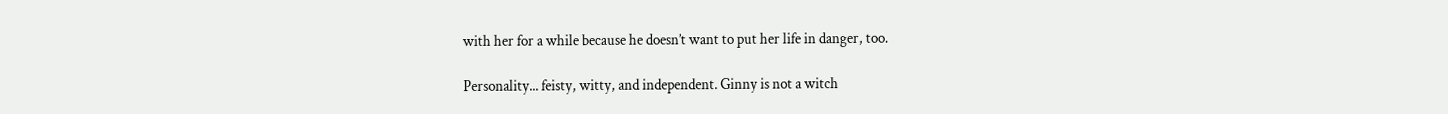with her for a while because he doesn’t want to put her life in danger, too.

Personality... feisty, witty, and independent. Ginny is not a witch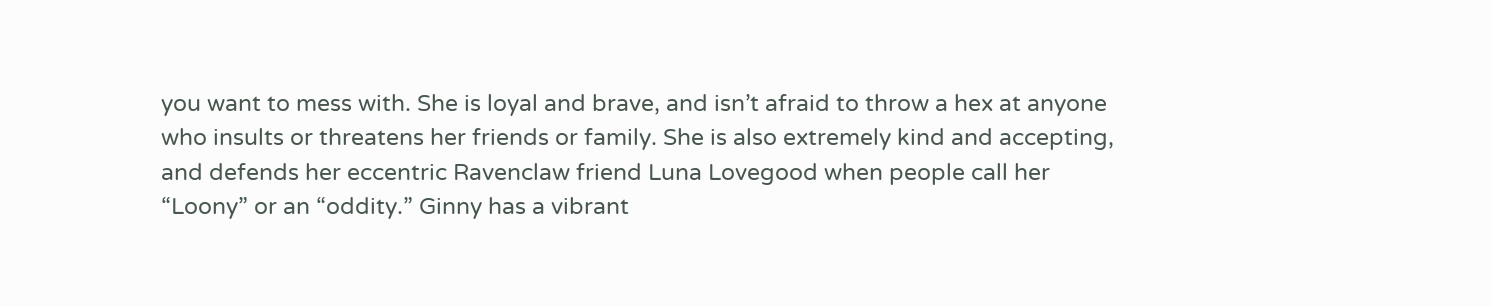you want to mess with. She is loyal and brave, and isn’t afraid to throw a hex at anyone who insults or threatens her friends or family. She is also extremely kind and accepting, and defends her eccentric Ravenclaw friend Luna Lovegood when people call her “Loony” or an “oddity.” Ginny has a vibrant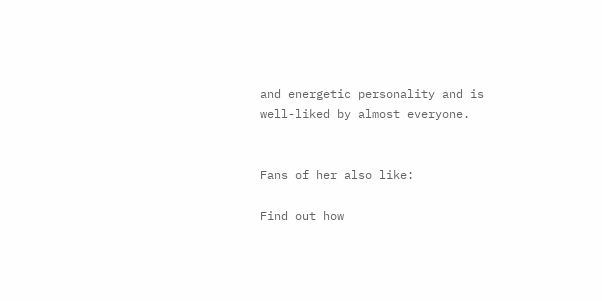and energetic personality and is well-liked by almost everyone.


Fans of her also like:

Find out how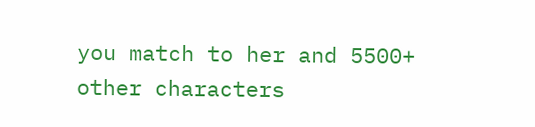you match to her and 5500+ other characters